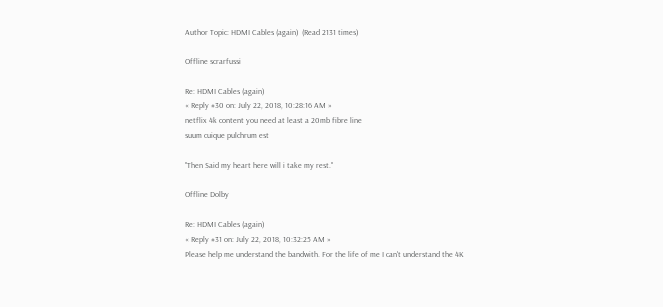Author Topic: HDMI Cables (again)  (Read 2131 times)

Offline scrarfussi

Re: HDMI Cables (again)
« Reply #30 on: July 22, 2018, 10:28:16 AM »
netflix 4k content you need at least a 20mb fibre line
suum cuique pulchrum est

"Then Said my heart here will i take my rest."

Offline Dolby

Re: HDMI Cables (again)
« Reply #31 on: July 22, 2018, 10:32:25 AM »
Please help me understand the bandwith. For the life of me I can't understand the 4K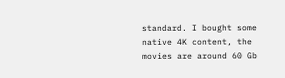standard. I bought some native 4K content, the movies are around 60 Gb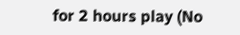for 2 hours play (No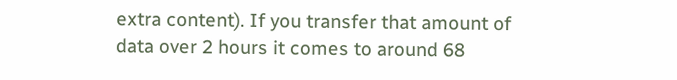extra content). If you transfer that amount of data over 2 hours it comes to around 68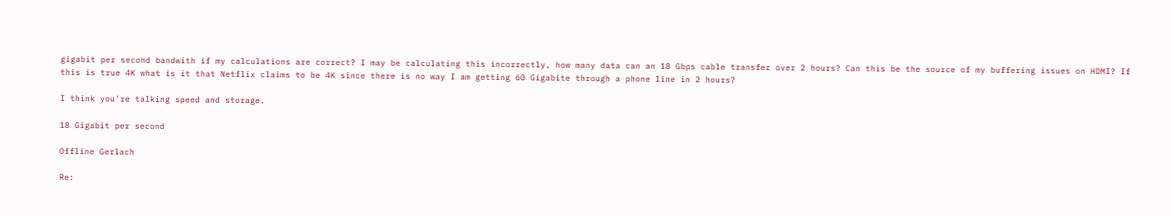gigabit per second bandwith if my calculations are correct? I may be calculating this incorrectly, how many data can an 18 Gbps cable transfer over 2 hours? Can this be the source of my buffering issues on HDMI? If this is true 4K what is it that Netflix claims to be 4K since there is no way I am getting 60 Gigabite through a phone line in 2 hours?

I think you're talking speed and storage.

18 Gigabit per second

Offline Gerlach

Re: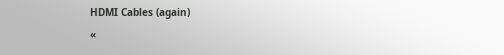HDMI Cables (again)
«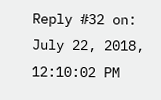Reply #32 on: July 22, 2018, 12:10:02 PM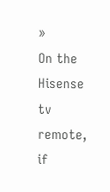»
On the Hisense tv remote, if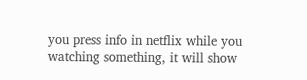you press info in netflix while you watching something, it will show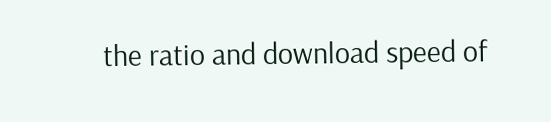the ratio and download speed of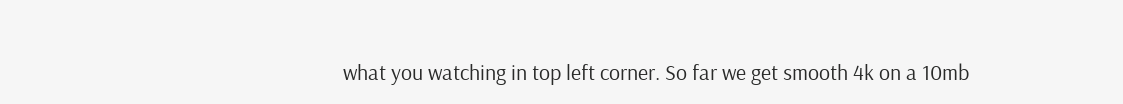what you watching in top left corner. So far we get smooth 4k on a 10mb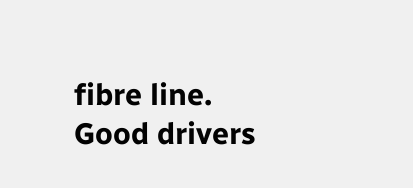fibre line.
Good drivers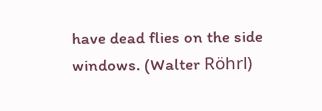have dead flies on the side windows. (Walter Röhrl)